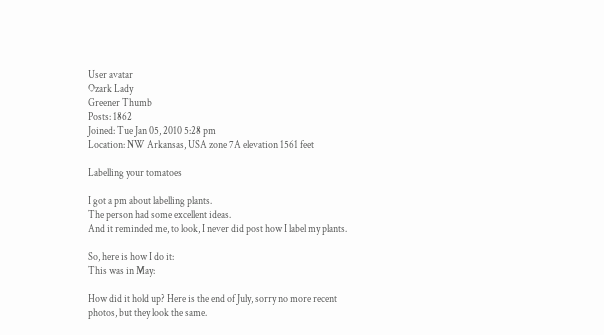User avatar
Ozark Lady
Greener Thumb
Posts: 1862
Joined: Tue Jan 05, 2010 5:28 pm
Location: NW Arkansas, USA zone 7A elevation 1561 feet

Labelling your tomatoes

I got a pm about labelling plants.
The person had some excellent ideas.
And it reminded me, to look, I never did post how I label my plants.

So, here is how I do it:
This was in May:

How did it hold up? Here is the end of July, sorry no more recent photos, but they look the same.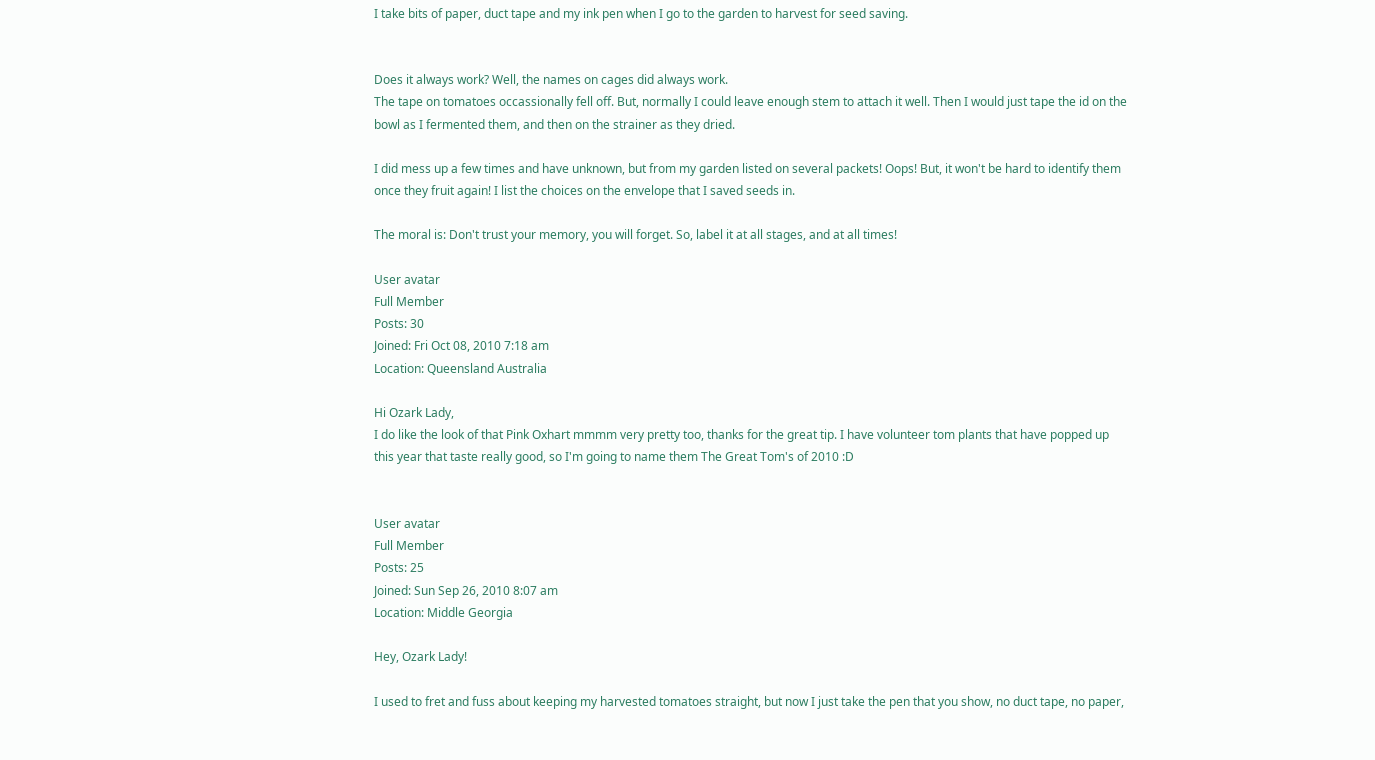I take bits of paper, duct tape and my ink pen when I go to the garden to harvest for seed saving.


Does it always work? Well, the names on cages did always work.
The tape on tomatoes occassionally fell off. But, normally I could leave enough stem to attach it well. Then I would just tape the id on the bowl as I fermented them, and then on the strainer as they dried.

I did mess up a few times and have unknown, but from my garden listed on several packets! Oops! But, it won't be hard to identify them once they fruit again! I list the choices on the envelope that I saved seeds in.

The moral is: Don't trust your memory, you will forget. So, label it at all stages, and at all times!

User avatar
Full Member
Posts: 30
Joined: Fri Oct 08, 2010 7:18 am
Location: Queensland Australia

Hi Ozark Lady,
I do like the look of that Pink Oxhart mmmm very pretty too, thanks for the great tip. I have volunteer tom plants that have popped up this year that taste really good, so I'm going to name them The Great Tom's of 2010 :D


User avatar
Full Member
Posts: 25
Joined: Sun Sep 26, 2010 8:07 am
Location: Middle Georgia

Hey, Ozark Lady!

I used to fret and fuss about keeping my harvested tomatoes straight, but now I just take the pen that you show, no duct tape, no paper,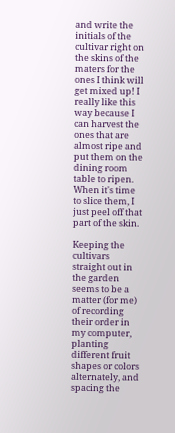and write the initials of the cultivar right on the skins of the maters for the ones I think will get mixed up! I really like this way because I can harvest the ones that are almost ripe and put them on the dining room table to ripen. When it's time to slice them, I just peel off that part of the skin.

Keeping the cultivars straight out in the garden seems to be a matter (for me) of recording their order in my computer, planting different fruit shapes or colors alternately, and spacing the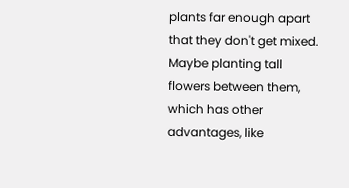plants far enough apart that they don't get mixed. Maybe planting tall flowers between them, which has other advantages, like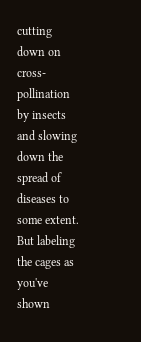cutting down on cross-pollination by insects and slowing down the spread of diseases to some extent. But labeling the cages as you've shown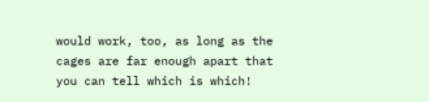would work, too, as long as the cages are far enough apart that you can tell which is which!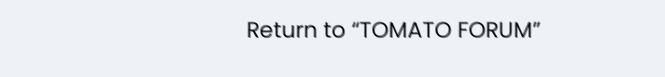Return to “TOMATO FORUM”